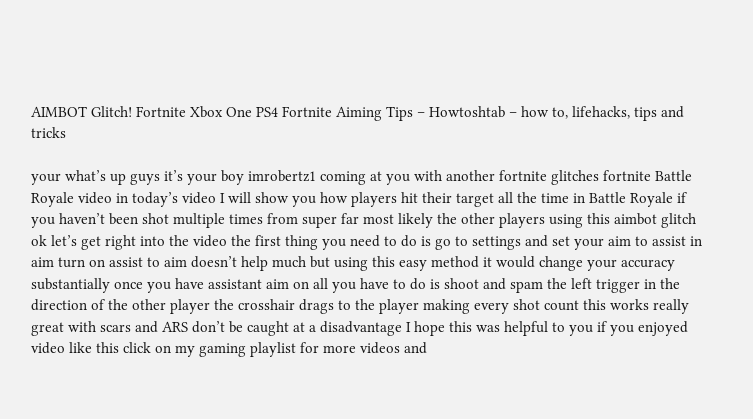AIMBOT Glitch! Fortnite Xbox One PS4 Fortnite Aiming Tips – Howtoshtab – how to, lifehacks, tips and tricks

your what’s up guys it’s your boy imrobertz1 coming at you with another fortnite glitches fortnite Battle Royale video in today’s video I will show you how players hit their target all the time in Battle Royale if you haven’t been shot multiple times from super far most likely the other players using this aimbot glitch ok let’s get right into the video the first thing you need to do is go to settings and set your aim to assist in aim turn on assist to aim doesn’t help much but using this easy method it would change your accuracy substantially once you have assistant aim on all you have to do is shoot and spam the left trigger in the direction of the other player the crosshair drags to the player making every shot count this works really great with scars and ARS don’t be caught at a disadvantage I hope this was helpful to you if you enjoyed video like this click on my gaming playlist for more videos and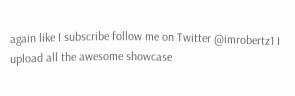again like I subscribe follow me on Twitter @imrobertz1 I upload all the awesome showcase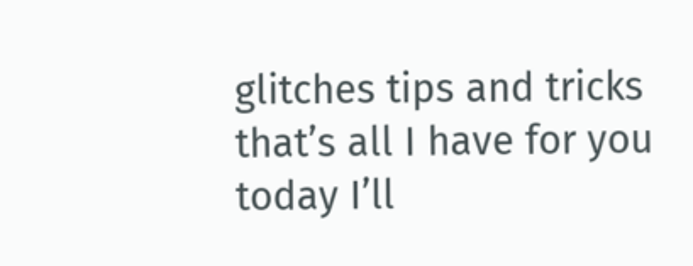glitches tips and tricks that’s all I have for you today I’ll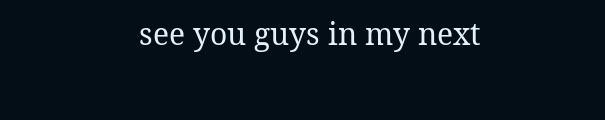see you guys in my next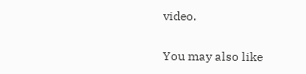video.

You may also like